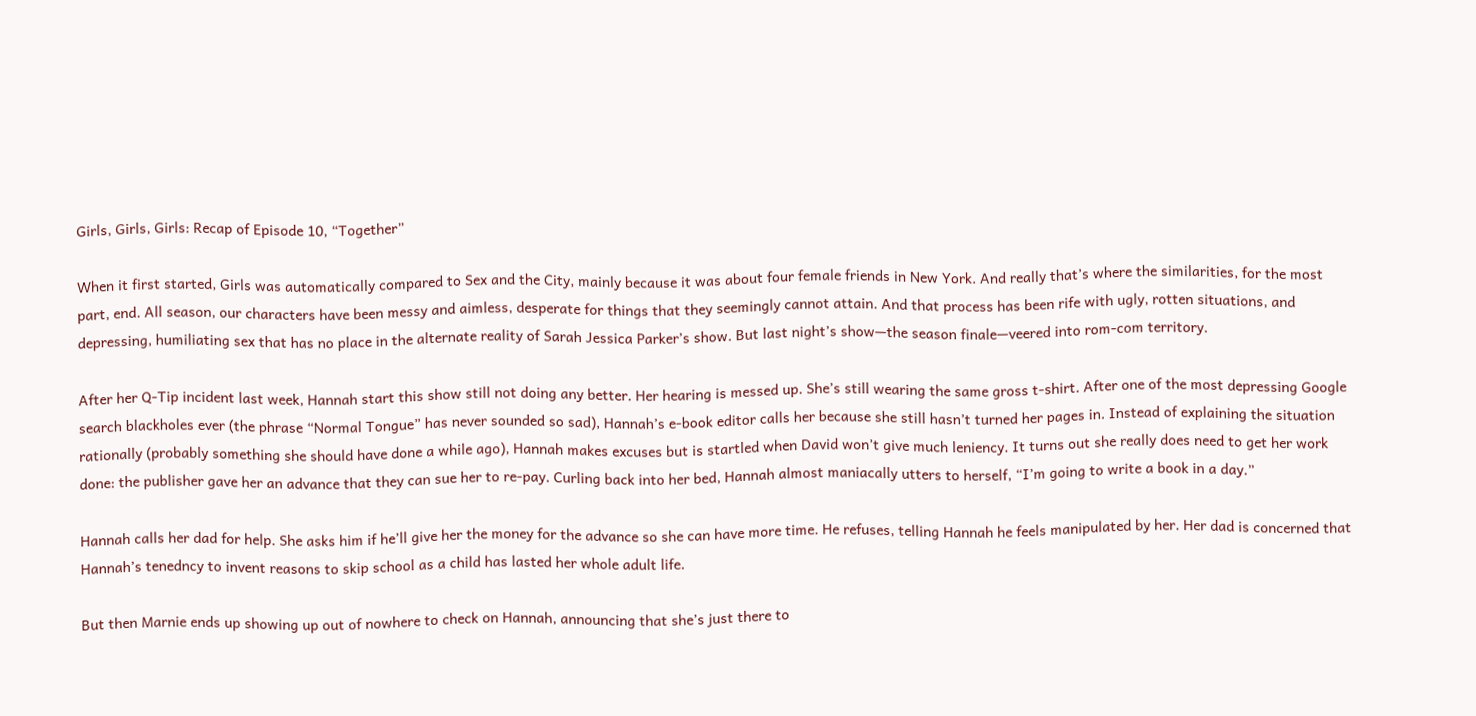Girls, Girls, Girls: Recap of Episode 10, “Together”

When it first started, Girls was automatically compared to Sex and the City, mainly because it was about four female friends in New York. And really that’s where the similarities, for the most part, end. All season, our characters have been messy and aimless, desperate for things that they seemingly cannot attain. And that process has been rife with ugly, rotten situations, and depressing, humiliating sex that has no place in the alternate reality of Sarah Jessica Parker’s show. But last night’s show—the season finale—veered into rom-com territory.

After her Q-Tip incident last week, Hannah start this show still not doing any better. Her hearing is messed up. She’s still wearing the same gross t-shirt. After one of the most depressing Google search blackholes ever (the phrase “Normal Tongue” has never sounded so sad), Hannah’s e-book editor calls her because she still hasn’t turned her pages in. Instead of explaining the situation rationally (probably something she should have done a while ago), Hannah makes excuses but is startled when David won’t give much leniency. It turns out she really does need to get her work done: the publisher gave her an advance that they can sue her to re-pay. Curling back into her bed, Hannah almost maniacally utters to herself, “I’m going to write a book in a day.”

Hannah calls her dad for help. She asks him if he’ll give her the money for the advance so she can have more time. He refuses, telling Hannah he feels manipulated by her. Her dad is concerned that Hannah’s tenedncy to invent reasons to skip school as a child has lasted her whole adult life.

But then Marnie ends up showing up out of nowhere to check on Hannah, announcing that she’s just there to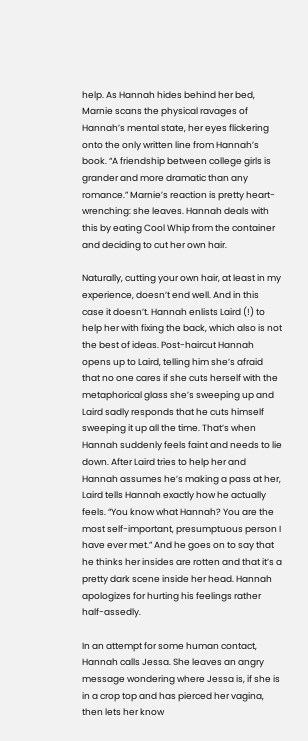help. As Hannah hides behind her bed, Marnie scans the physical ravages of Hannah’s mental state, her eyes flickering onto the only written line from Hannah’s book. “A friendship between college girls is grander and more dramatic than any romance.” Marnie’s reaction is pretty heart-wrenching: she leaves. Hannah deals with this by eating Cool Whip from the container and deciding to cut her own hair.

Naturally, cutting your own hair, at least in my experience, doesn’t end well. And in this case it doesn’t. Hannah enlists Laird (!) to help her with fixing the back, which also is not the best of ideas. Post-haircut Hannah opens up to Laird, telling him she’s afraid that no one cares if she cuts herself with the metaphorical glass she’s sweeping up and Laird sadly responds that he cuts himself sweeping it up all the time. That’s when Hannah suddenly feels faint and needs to lie down. After Laird tries to help her and Hannah assumes he’s making a pass at her, Laird tells Hannah exactly how he actually feels. “You know what Hannah? You are the most self-important, presumptuous person I have ever met.” And he goes on to say that he thinks her insides are rotten and that it’s a pretty dark scene inside her head. Hannah apologizes for hurting his feelings rather half-assedly.

In an attempt for some human contact, Hannah calls Jessa. She leaves an angry message wondering where Jessa is, if she is in a crop top and has pierced her vagina, then lets her know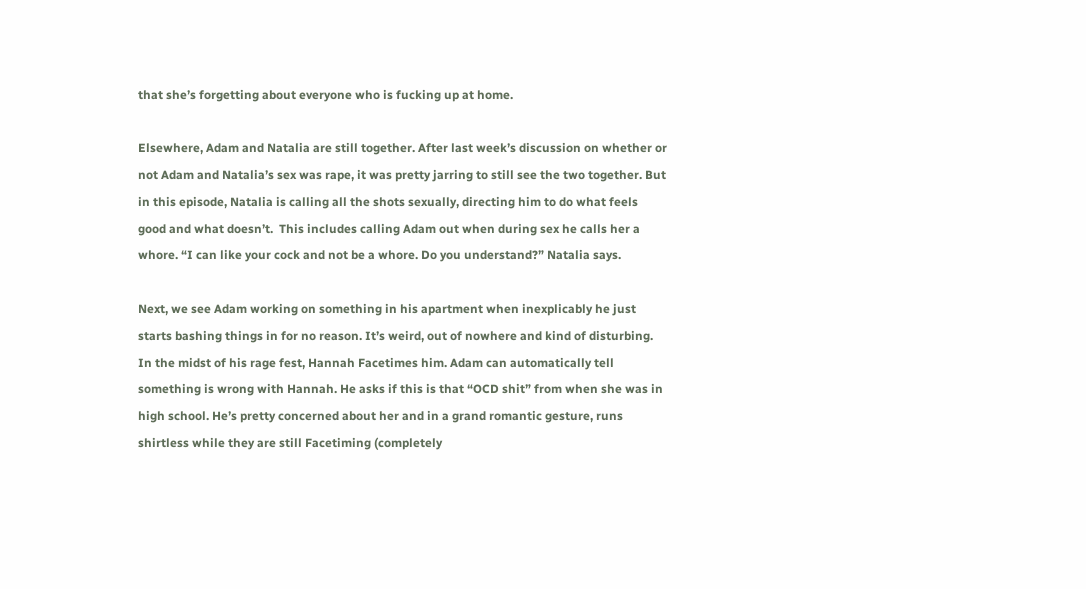that she’s forgetting about everyone who is fucking up at home.

Elsewhere, Adam and Natalia are still together. After last week’s discussion on whether or not Adam and Natalia’s sex was rape, it was pretty jarring to still see the two together. But in this episode, Natalia is calling all the shots sexually, directing him to do what feels good and what doesn’t.  This includes calling Adam out when during sex he calls her a whore. “I can like your cock and not be a whore. Do you understand?” Natalia says.

Next, we see Adam working on something in his apartment when inexplicably he just starts bashing things in for no reason. It’s weird, out of nowhere and kind of disturbing. In the midst of his rage fest, Hannah Facetimes him. Adam can automatically tell something is wrong with Hannah. He asks if this is that “OCD shit” from when she was in high school. He’s pretty concerned about her and in a grand romantic gesture, runs shirtless while they are still Facetiming (completely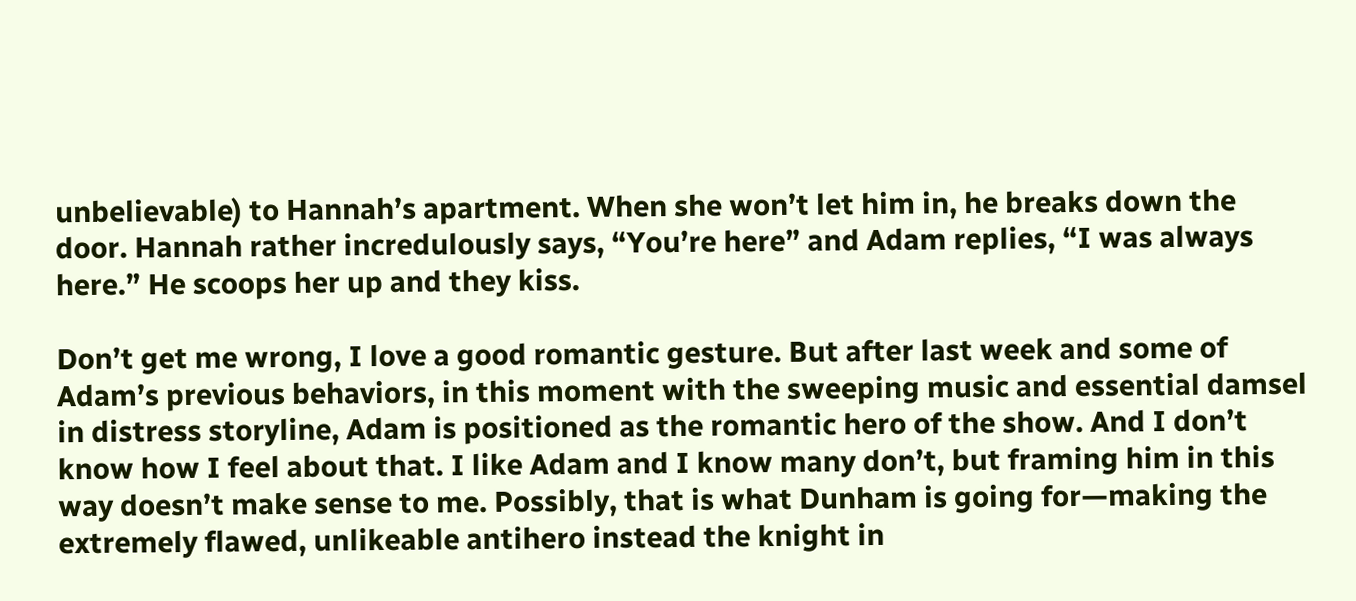unbelievable) to Hannah’s apartment. When she won’t let him in, he breaks down the door. Hannah rather incredulously says, “You’re here” and Adam replies, “I was always here.” He scoops her up and they kiss.

Don’t get me wrong, I love a good romantic gesture. But after last week and some of Adam’s previous behaviors, in this moment with the sweeping music and essential damsel in distress storyline, Adam is positioned as the romantic hero of the show. And I don’t know how I feel about that. I like Adam and I know many don’t, but framing him in this way doesn’t make sense to me. Possibly, that is what Dunham is going for—making the extremely flawed, unlikeable antihero instead the knight in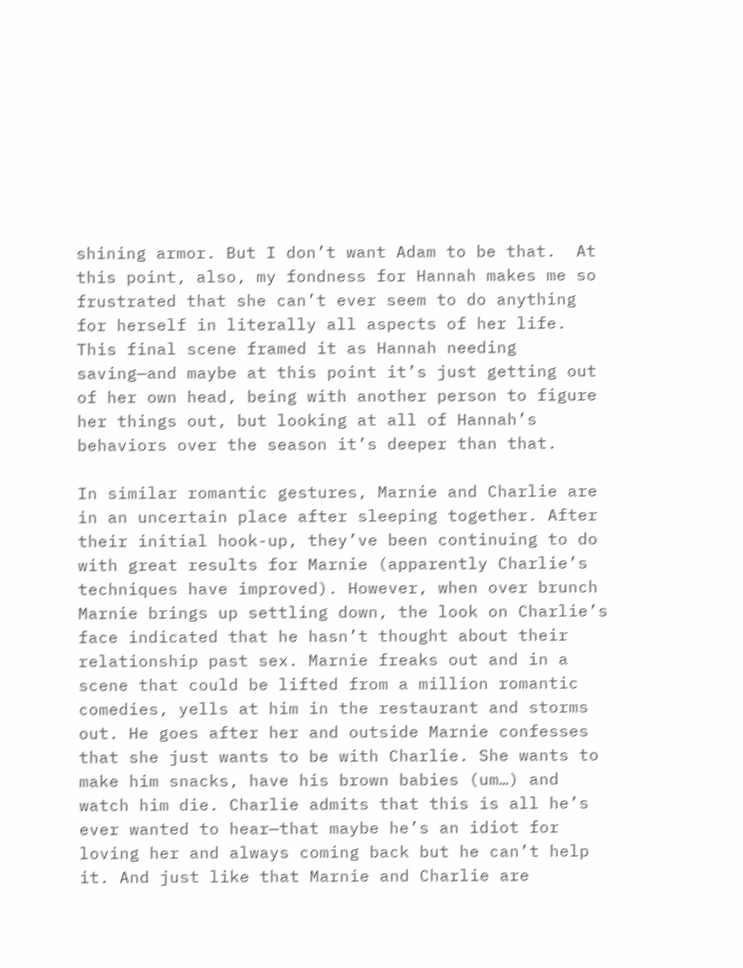shining armor. But I don’t want Adam to be that.  At this point, also, my fondness for Hannah makes me so frustrated that she can’t ever seem to do anything for herself in literally all aspects of her life. This final scene framed it as Hannah needing saving—and maybe at this point it’s just getting out of her own head, being with another person to figure her things out, but looking at all of Hannah’s behaviors over the season it’s deeper than that.

In similar romantic gestures, Marnie and Charlie are in an uncertain place after sleeping together. After their initial hook-up, they’ve been continuing to do with great results for Marnie (apparently Charlie’s techniques have improved). However, when over brunch Marnie brings up settling down, the look on Charlie’s face indicated that he hasn’t thought about their relationship past sex. Marnie freaks out and in a scene that could be lifted from a million romantic comedies, yells at him in the restaurant and storms out. He goes after her and outside Marnie confesses that she just wants to be with Charlie. She wants to make him snacks, have his brown babies (um…) and watch him die. Charlie admits that this is all he’s ever wanted to hear—that maybe he’s an idiot for loving her and always coming back but he can’t help it. And just like that Marnie and Charlie are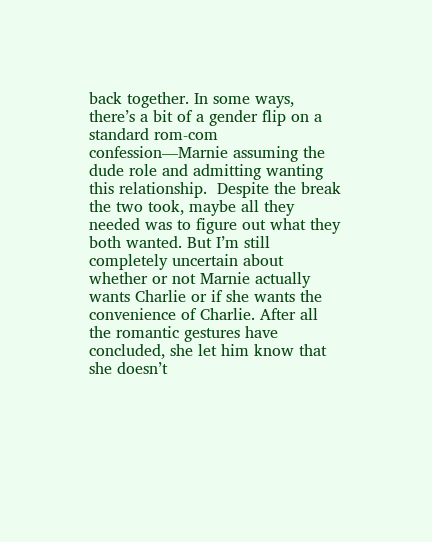back together. In some ways, there’s a bit of a gender flip on a standard rom-com confession—Marnie assuming the dude role and admitting wanting this relationship.  Despite the break the two took, maybe all they needed was to figure out what they both wanted. But I’m still completely uncertain about whether or not Marnie actually wants Charlie or if she wants the convenience of Charlie. After all the romantic gestures have concluded, she let him know that she doesn’t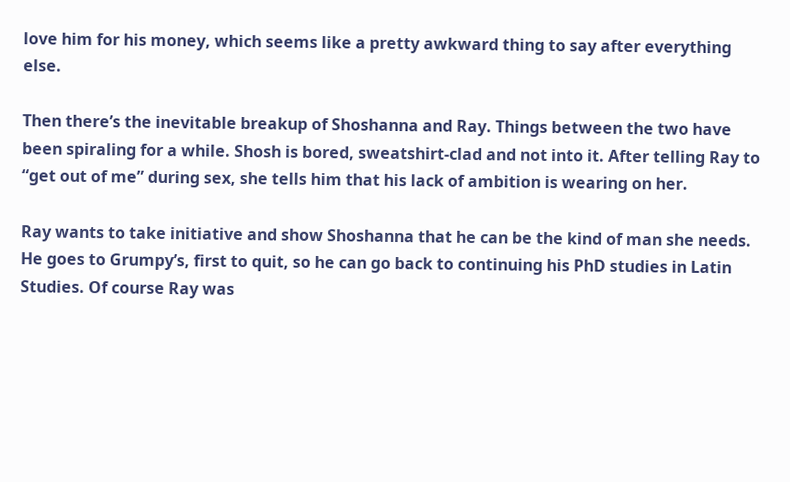love him for his money, which seems like a pretty awkward thing to say after everything else.

Then there’s the inevitable breakup of Shoshanna and Ray. Things between the two have been spiraling for a while. Shosh is bored, sweatshirt-clad and not into it. After telling Ray to “get out of me” during sex, she tells him that his lack of ambition is wearing on her.

Ray wants to take initiative and show Shoshanna that he can be the kind of man she needs. He goes to Grumpy’s, first to quit, so he can go back to continuing his PhD studies in Latin Studies. Of course Ray was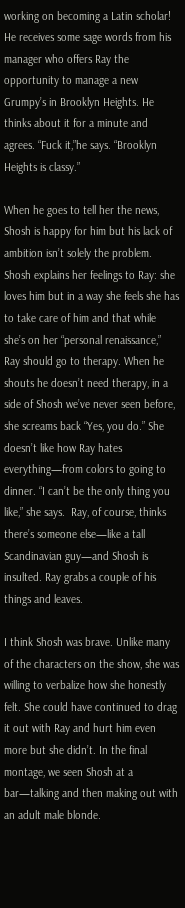working on becoming a Latin scholar! He receives some sage words from his manager who offers Ray the opportunity to manage a new Grumpy’s in Brooklyn Heights. He thinks about it for a minute and agrees. “Fuck it,”he says. “Brooklyn Heights is classy.”

When he goes to tell her the news, Shosh is happy for him but his lack of ambition isn’t solely the problem. Shosh explains her feelings to Ray: she loves him but in a way she feels she has to take care of him and that while she’s on her “personal renaissance,” Ray should go to therapy. When he shouts he doesn’t need therapy, in a side of Shosh we’ve never seen before, she screams back “Yes, you do.” She doesn’t like how Ray hates everything—from colors to going to dinner. “I can’t be the only thing you like,” she says.  Ray, of course, thinks there’s someone else—like a tall Scandinavian guy—and Shosh is insulted. Ray grabs a couple of his things and leaves.

I think Shosh was brave. Unlike many of the characters on the show, she was willing to verbalize how she honestly felt. She could have continued to drag it out with Ray and hurt him even more but she didn’t. In the final montage, we seen Shosh at a bar—talking and then making out with an adult male blonde.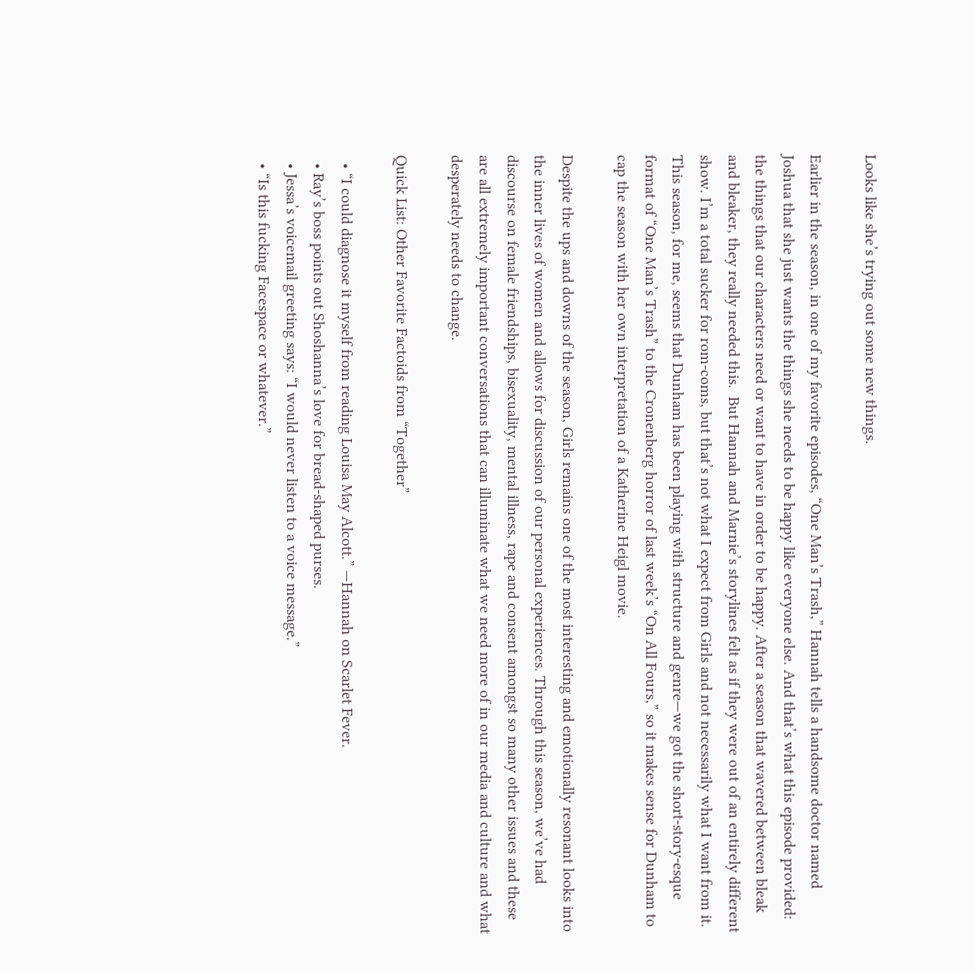Looks like she’s trying out some new things.

Earlier in the season, in one of my favorite episodes, “One Man’s Trash,” Hannah tells a handsome doctor named Joshua that she just wants the things she needs to be happy like everyone else. And that’s what this episode provided: the things that our characters need or want to have in order to be happy. After a season that wavered between bleak and bleaker, they really needed this.  But Hannah and Marnie’s storylines felt as if they were out of an entirely different show. I’m a total sucker for rom-coms, but that’s not what I expect from Girls and not necessarily what I want from it.  This season, for me, seems that Dunham has been playing with structure and genre—we got the short-story-esque format of “One Man’s Trash” to the Cronenberg horror of last week’s “On All Fours,” so it makes sense for Dunham to cap the season with her own interpretation of a Katherine Heigl movie.

Despite the ups and downs of the season, Girls remains one of the most interesting and emotionally resonant looks into the inner lives of women and allows for discussion of our personal experiences. Through this season, we’ve had discourse on female friendships, bisexuality, mental illness, rape and consent amongst so many other issues and these are all extremely important conversations that can illuminate what we need more of in our media and culture and what desperately needs to change.

Quick List: Other Favorite Factoids from “Together”

  • “I could diagnose it myself from reading Louisa May Alcott.” —Hannah on Scarlet Fever.
  • Ray’s boss points out Shoshanna’s love for bread-shaped purses.
  • Jessa’s voicemail greeting says: “I would never listen to a voice message.”
  • “Is this fucking Facespace or whatever.”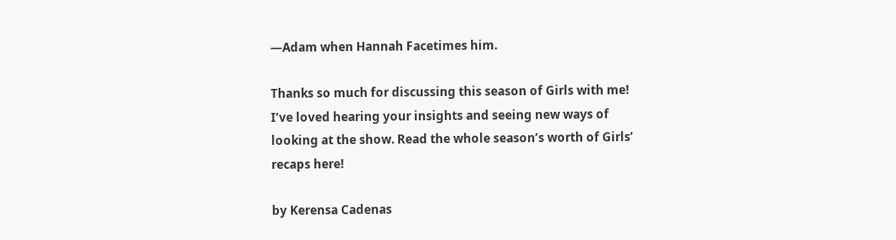—Adam when Hannah Facetimes him.

Thanks so much for discussing this season of Girls with me! I’ve loved hearing your insights and seeing new ways of looking at the show. Read the whole season’s worth of Girls’ recaps here!

by Kerensa Cadenas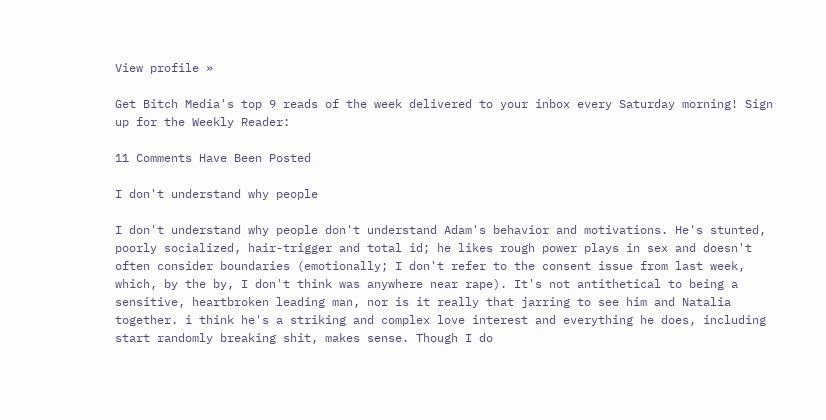View profile »

Get Bitch Media's top 9 reads of the week delivered to your inbox every Saturday morning! Sign up for the Weekly Reader:

11 Comments Have Been Posted

I don't understand why people

I don't understand why people don't understand Adam's behavior and motivations. He's stunted, poorly socialized, hair-trigger and total id; he likes rough power plays in sex and doesn't often consider boundaries (emotionally; I don't refer to the consent issue from last week, which, by the by, I don't think was anywhere near rape). It's not antithetical to being a sensitive, heartbroken leading man, nor is it really that jarring to see him and Natalia together. i think he's a striking and complex love interest and everything he does, including start randomly breaking shit, makes sense. Though I do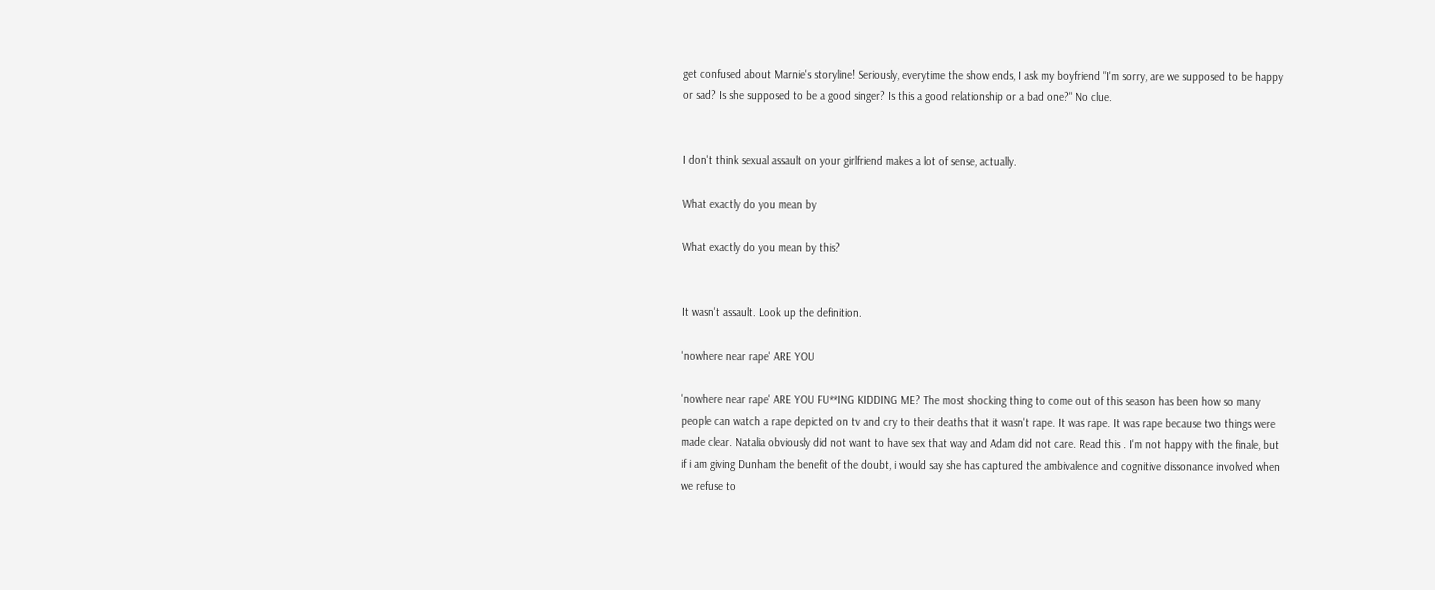get confused about Marnie's storyline! Seriously, everytime the show ends, I ask my boyfriend "I'm sorry, are we supposed to be happy or sad? Is she supposed to be a good singer? Is this a good relationship or a bad one?" No clue.


I don't think sexual assault on your girlfriend makes a lot of sense, actually.

What exactly do you mean by

What exactly do you mean by this?


It wasn't assault. Look up the definition.

'nowhere near rape' ARE YOU

'nowhere near rape' ARE YOU FU**ING KIDDING ME? The most shocking thing to come out of this season has been how so many people can watch a rape depicted on tv and cry to their deaths that it wasn't rape. It was rape. It was rape because two things were made clear. Natalia obviously did not want to have sex that way and Adam did not care. Read this . I'm not happy with the finale, but if i am giving Dunham the benefit of the doubt, i would say she has captured the ambivalence and cognitive dissonance involved when we refuse to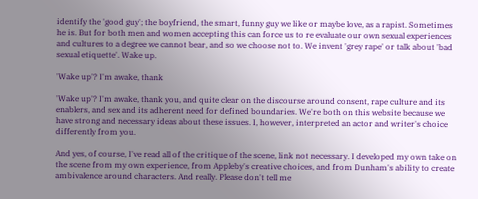identify the 'good guy'; the boyfriend, the smart, funny guy we like or maybe love, as a rapist. Sometimes he is. But for both men and women accepting this can force us to re evaluate our own sexual experiences and cultures to a degree we cannot bear, and so we choose not to. We invent 'grey rape' or talk about 'bad sexual etiquette'. Wake up.

'Wake up'? I'm awake, thank

'Wake up'? I'm awake, thank you, and quite clear on the discourse around consent, rape culture and its enablers, and sex and its adherent need for defined boundaries. We're both on this website because we have strong and necessary ideas about these issues. I, however, interpreted an actor and writer's choice differently from you.

And yes, of course, I've read all of the critique of the scene, link not necessary. I developed my own take on the scene from my own experience, from Appleby's creative choices, and from Dunham's ability to create ambivalence around characters. And really. Please don't tell me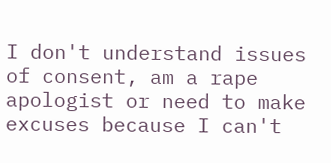I don't understand issues of consent, am a rape apologist or need to make excuses because I can't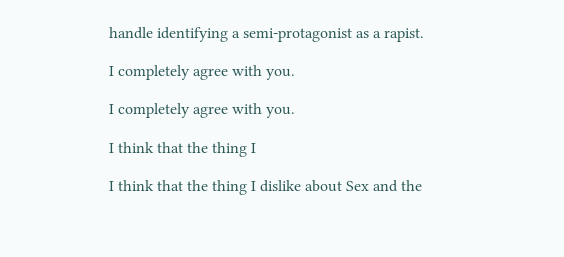handle identifying a semi-protagonist as a rapist.

I completely agree with you.

I completely agree with you.

I think that the thing I

I think that the thing I dislike about Sex and the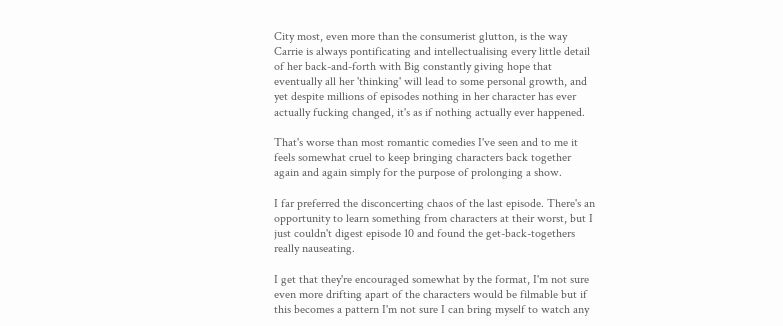City most, even more than the consumerist glutton, is the way Carrie is always pontificating and intellectualising every little detail of her back-and-forth with Big constantly giving hope that eventually all her 'thinking' will lead to some personal growth, and yet despite millions of episodes nothing in her character has ever actually fucking changed, it's as if nothing actually ever happened.

That's worse than most romantic comedies I've seen and to me it feels somewhat cruel to keep bringing characters back together again and again simply for the purpose of prolonging a show.

I far preferred the disconcerting chaos of the last episode. There's an opportunity to learn something from characters at their worst, but I just couldn't digest episode 10 and found the get-back-togethers really nauseating.

I get that they're encouraged somewhat by the format, I'm not sure even more drifting apart of the characters would be filmable but if this becomes a pattern I'm not sure I can bring myself to watch any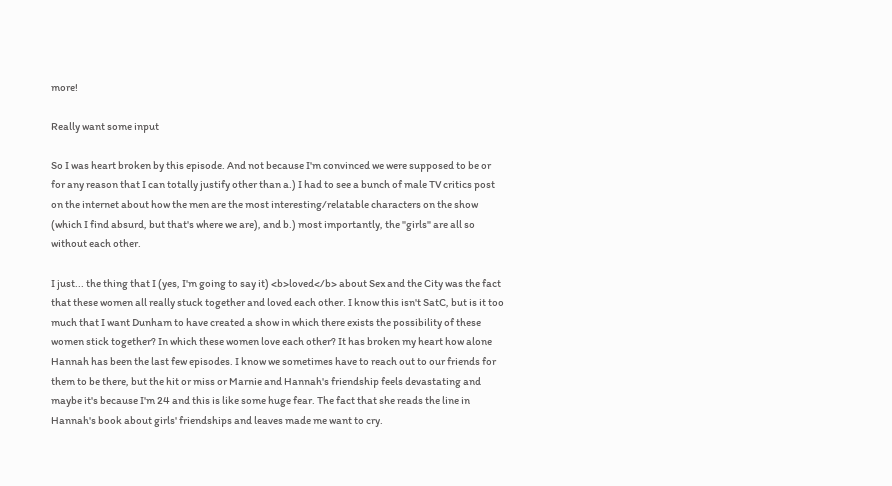more!

Really want some input

So I was heart broken by this episode. And not because I'm convinced we were supposed to be or for any reason that I can totally justify other than a.) I had to see a bunch of male TV critics post on the internet about how the men are the most interesting/relatable characters on the show (which I find absurd, but that's where we are), and b.) most importantly, the "girls" are all so without each other.

I just... the thing that I (yes, I'm going to say it) <b>loved</b> about Sex and the City was the fact that these women all really stuck together and loved each other. I know this isn't SatC, but is it too much that I want Dunham to have created a show in which there exists the possibility of these women stick together? In which these women love each other? It has broken my heart how alone Hannah has been the last few episodes. I know we sometimes have to reach out to our friends for them to be there, but the hit or miss or Marnie and Hannah's friendship feels devastating and maybe it's because I'm 24 and this is like some huge fear. The fact that she reads the line in Hannah's book about girls' friendships and leaves made me want to cry.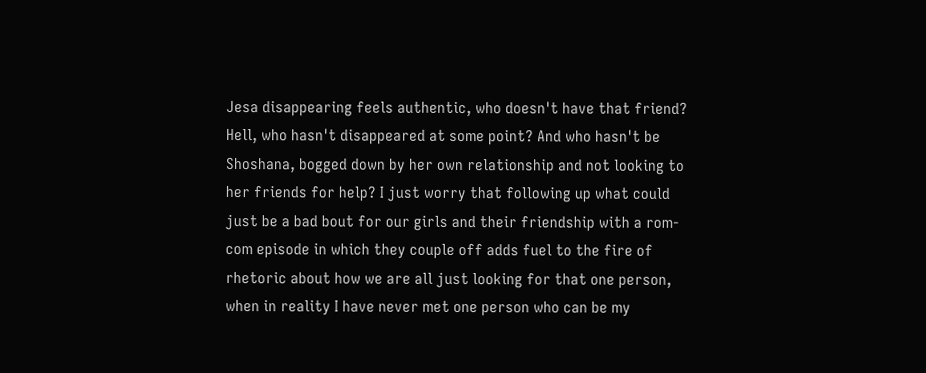Jesa disappearing feels authentic, who doesn't have that friend? Hell, who hasn't disappeared at some point? And who hasn't be Shoshana, bogged down by her own relationship and not looking to her friends for help? I just worry that following up what could just be a bad bout for our girls and their friendship with a rom-com episode in which they couple off adds fuel to the fire of rhetoric about how we are all just looking for that one person, when in reality I have never met one person who can be my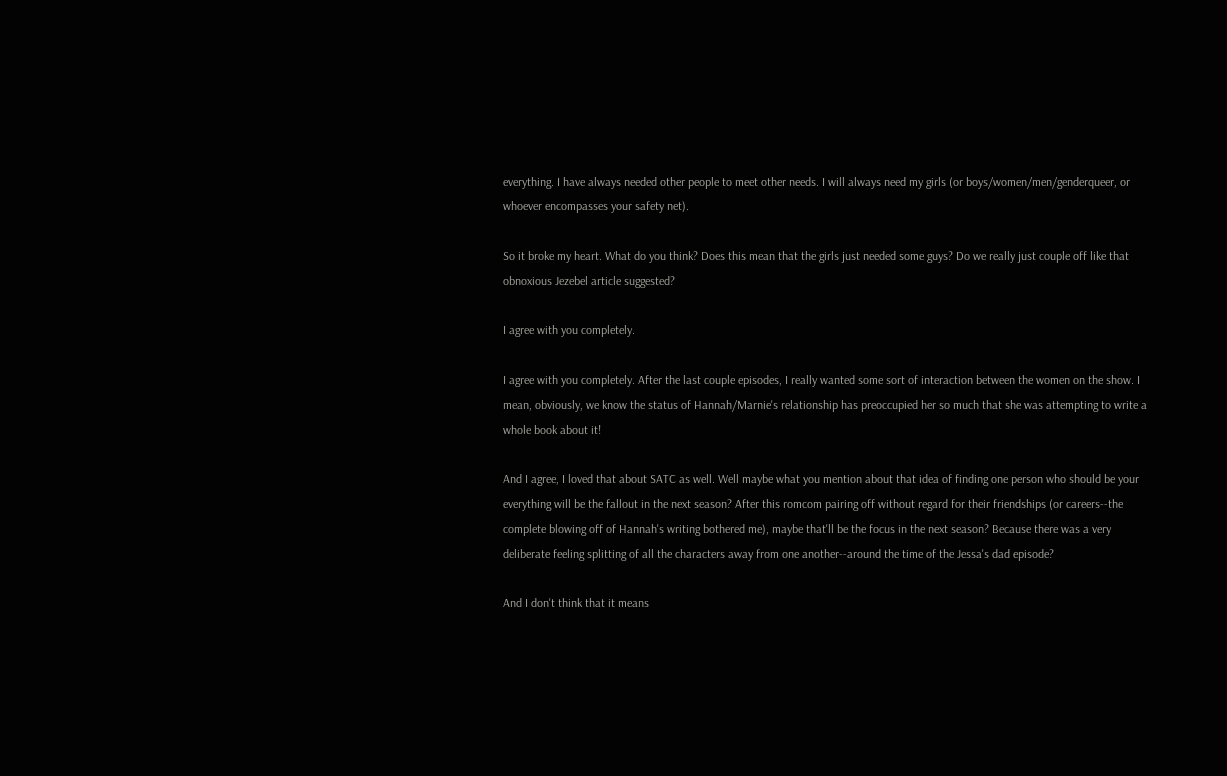everything. I have always needed other people to meet other needs. I will always need my girls (or boys/women/men/genderqueer, or whoever encompasses your safety net).

So it broke my heart. What do you think? Does this mean that the girls just needed some guys? Do we really just couple off like that obnoxious Jezebel article suggested?

I agree with you completely.

I agree with you completely. After the last couple episodes, I really wanted some sort of interaction between the women on the show. I mean, obviously, we know the status of Hannah/Marnie's relationship has preoccupied her so much that she was attempting to write a whole book about it!

And I agree, I loved that about SATC as well. Well maybe what you mention about that idea of finding one person who should be your everything will be the fallout in the next season? After this romcom pairing off without regard for their friendships (or careers--the complete blowing off of Hannah's writing bothered me), maybe that'll be the focus in the next season? Because there was a very deliberate feeling splitting of all the characters away from one another--around the time of the Jessa's dad episode?

And I don't think that it means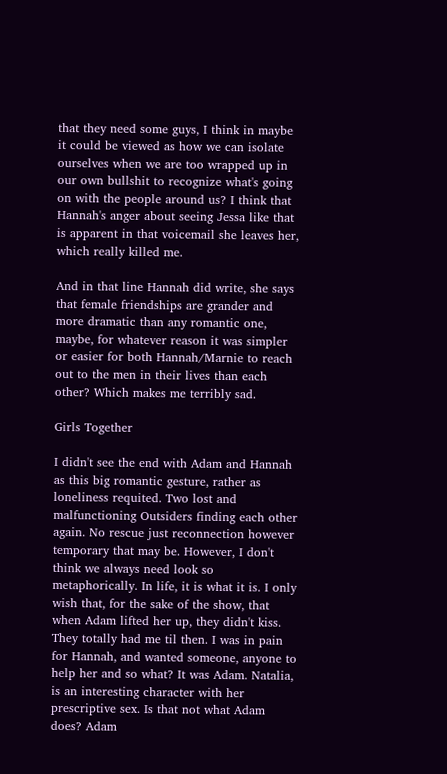that they need some guys, I think in maybe it could be viewed as how we can isolate ourselves when we are too wrapped up in our own bullshit to recognize what's going on with the people around us? I think that Hannah's anger about seeing Jessa like that is apparent in that voicemail she leaves her, which really killed me.

And in that line Hannah did write, she says that female friendships are grander and more dramatic than any romantic one, maybe, for whatever reason it was simpler or easier for both Hannah/Marnie to reach out to the men in their lives than each other? Which makes me terribly sad.

Girls Together

I didn't see the end with Adam and Hannah as this big romantic gesture, rather as loneliness requited. Two lost and malfunctioning Outsiders finding each other again. No rescue just reconnection however temporary that may be. However, I don't think we always need look so metaphorically. In life, it is what it is. I only wish that, for the sake of the show, that when Adam lifted her up, they didn't kiss. They totally had me til then. I was in pain for Hannah, and wanted someone, anyone to help her and so what? It was Adam. Natalia, is an interesting character with her prescriptive sex. Is that not what Adam does? Adam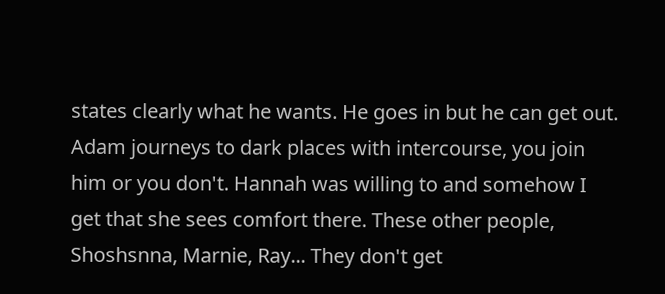states clearly what he wants. He goes in but he can get out. Adam journeys to dark places with intercourse, you join him or you don't. Hannah was willing to and somehow I get that she sees comfort there. These other people, Shoshsnna, Marnie, Ray... They don't get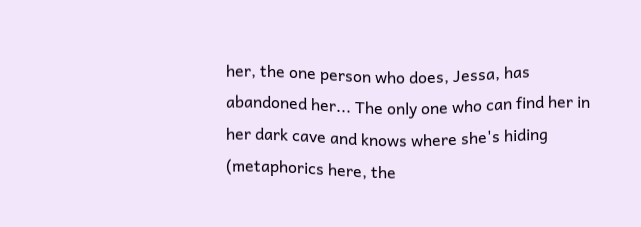her, the one person who does, Jessa, has abandoned her... The only one who can find her in her dark cave and knows where she's hiding (metaphorics here, the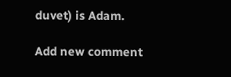duvet) is Adam.

Add new comment